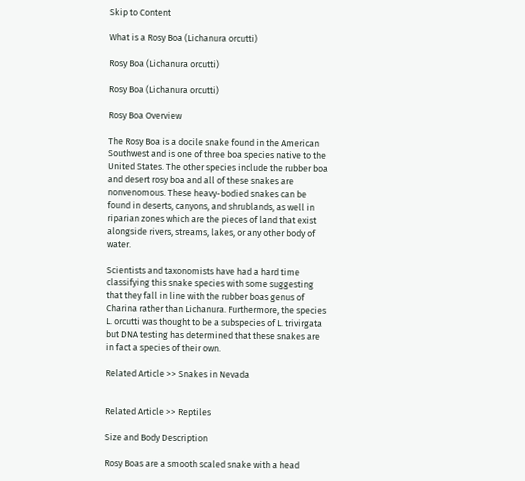Skip to Content

What is a Rosy Boa (Lichanura orcutti)

Rosy Boa (Lichanura orcutti)

Rosy Boa (Lichanura orcutti)

Rosy Boa Overview

The Rosy Boa is a docile snake found in the American Southwest and is one of three boa species native to the United States. The other species include the rubber boa and desert rosy boa and all of these snakes are nonvenomous. These heavy-bodied snakes can be found in deserts, canyons, and shrublands, as well in riparian zones which are the pieces of land that exist alongside rivers, streams, lakes, or any other body of water.

Scientists and taxonomists have had a hard time classifying this snake species with some suggesting that they fall in line with the rubber boas genus of Charina rather than Lichanura. Furthermore, the species L. orcutti was thought to be a subspecies of L. trivirgata but DNA testing has determined that these snakes are in fact a species of their own.

Related Article >> Snakes in Nevada


Related Article >> Reptiles

Size and Body Description

Rosy Boas are a smooth scaled snake with a head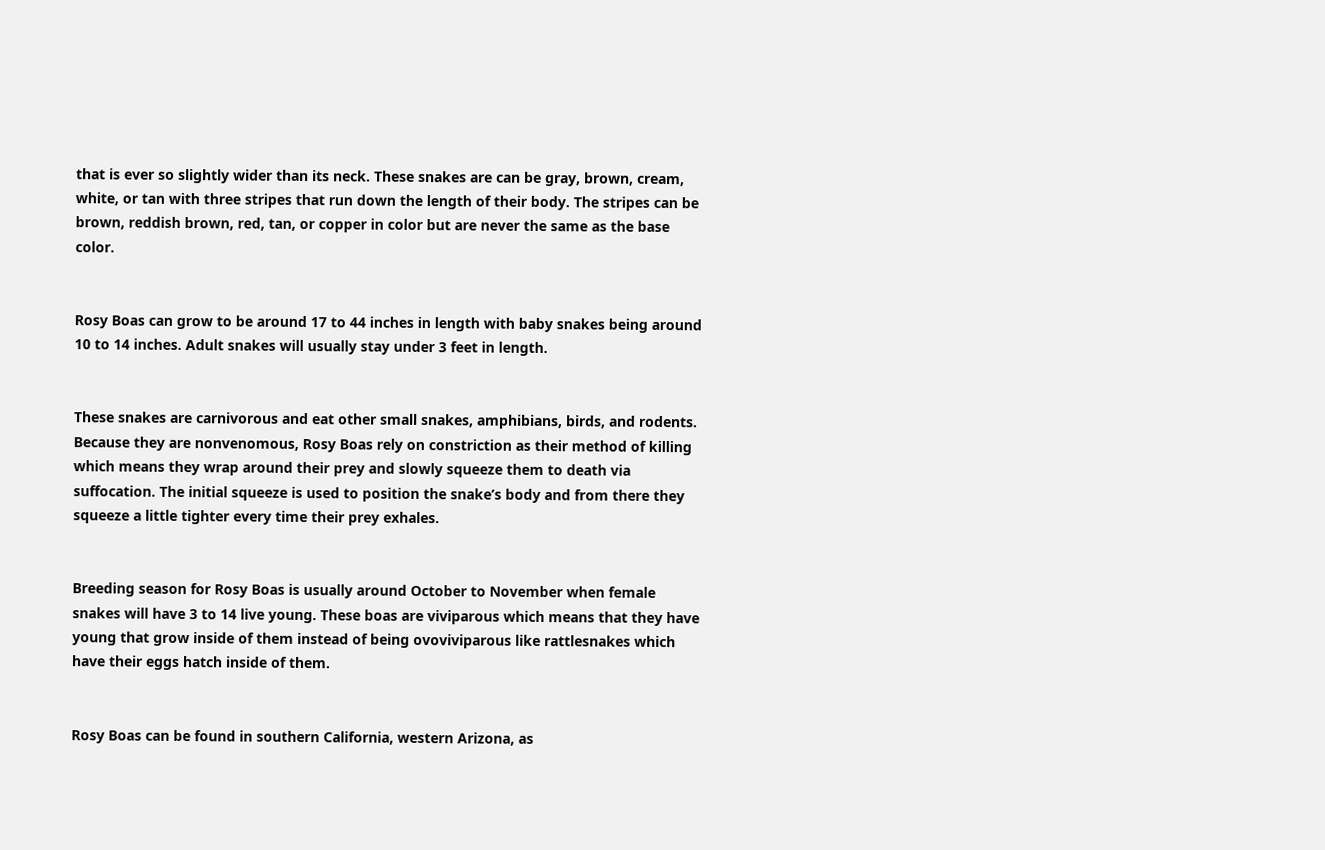that is ever so slightly wider than its neck. These snakes are can be gray, brown, cream, white, or tan with three stripes that run down the length of their body. The stripes can be brown, reddish brown, red, tan, or copper in color but are never the same as the base color.


Rosy Boas can grow to be around 17 to 44 inches in length with baby snakes being around 10 to 14 inches. Adult snakes will usually stay under 3 feet in length.


These snakes are carnivorous and eat other small snakes, amphibians, birds, and rodents. Because they are nonvenomous, Rosy Boas rely on constriction as their method of killing which means they wrap around their prey and slowly squeeze them to death via suffocation. The initial squeeze is used to position the snake’s body and from there they squeeze a little tighter every time their prey exhales.


Breeding season for Rosy Boas is usually around October to November when female snakes will have 3 to 14 live young. These boas are viviparous which means that they have young that grow inside of them instead of being ovoviviparous like rattlesnakes which have their eggs hatch inside of them.


Rosy Boas can be found in southern California, western Arizona, as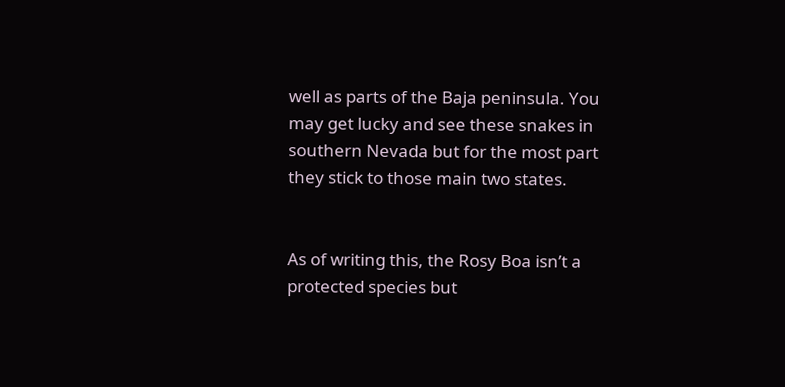well as parts of the Baja peninsula. You may get lucky and see these snakes in southern Nevada but for the most part they stick to those main two states.


As of writing this, the Rosy Boa isn’t a protected species but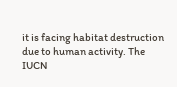it is facing habitat destruction due to human activity. The IUCN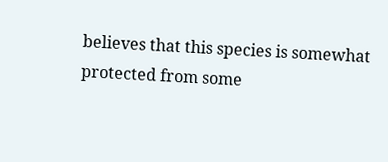believes that this species is somewhat protected from some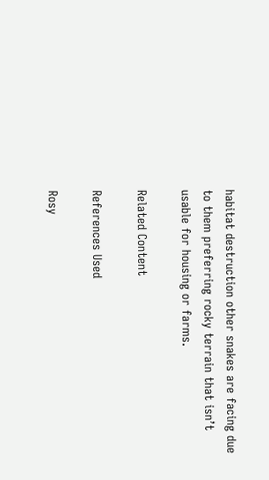habitat destruction other snakes are facing due to them preferring rocky terrain that isn’t usable for housing or farms.

Related Content

References Used

Rosy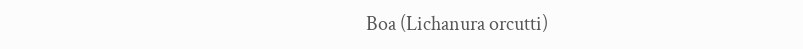Boa (Lichanura orcutti)